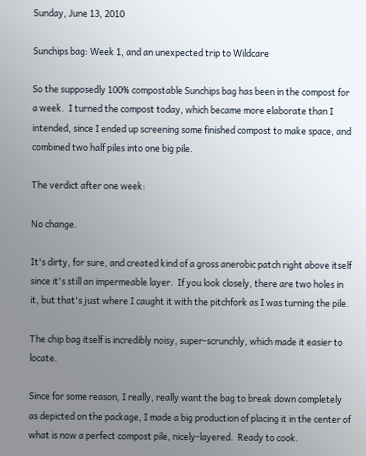Sunday, June 13, 2010

Sunchips bag: Week 1, and an unexpected trip to Wildcare

So the supposedly 100% compostable Sunchips bag has been in the compost for a week.  I turned the compost today, which became more elaborate than I intended, since I ended up screening some finished compost to make space, and combined two half piles into one big pile.

The verdict after one week:

No change.

It's dirty, for sure, and created kind of a gross anerobic patch right above itself since it's still an impermeable layer.  If you look closely, there are two holes in it, but that's just where I caught it with the pitchfork as I was turning the pile.

The chip bag itself is incredibly noisy, super-scrunchly, which made it easier to locate.

Since for some reason, I really, really want the bag to break down completely as depicted on the package, I made a big production of placing it in the center of what is now a perfect compost pile, nicely-layered.  Ready to cook.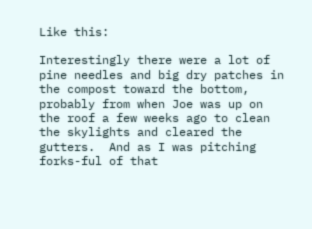Like this:

Interestingly there were a lot of pine needles and big dry patches in the compost toward the bottom, probably from when Joe was up on the roof a few weeks ago to clean the skylights and cleared the gutters.  And as I was pitching forks-ful of that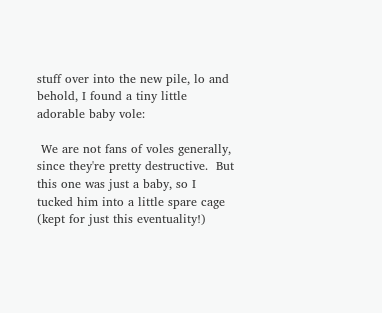stuff over into the new pile, lo and behold, I found a tiny little adorable baby vole:

 We are not fans of voles generally, since they're pretty destructive.  But this one was just a baby, so I tucked him into a little spare cage (kept for just this eventuality!)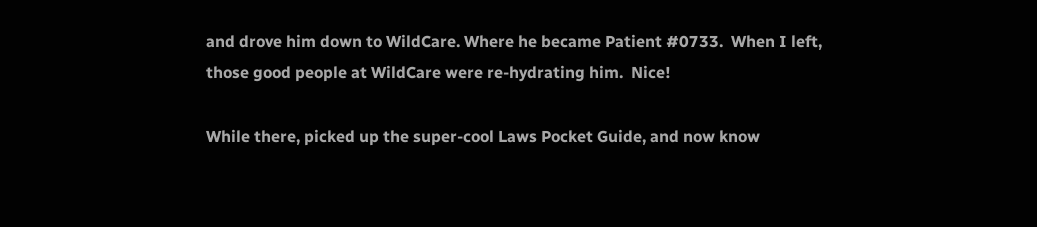and drove him down to WildCare. Where he became Patient #0733.  When I left, those good people at WildCare were re-hydrating him.  Nice!

While there, picked up the super-cool Laws Pocket Guide, and now know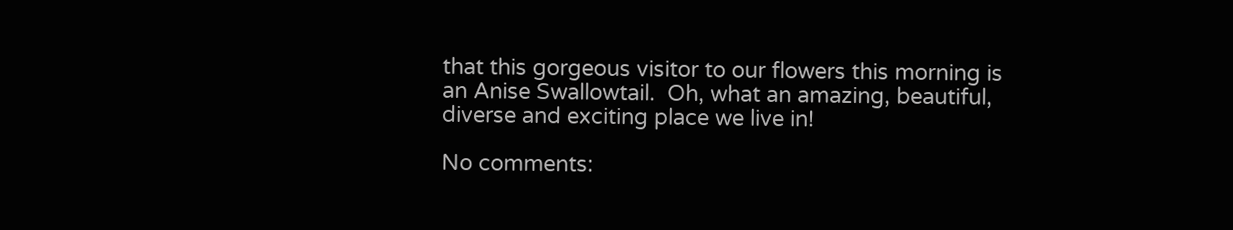that this gorgeous visitor to our flowers this morning is an Anise Swallowtail.  Oh, what an amazing, beautiful, diverse and exciting place we live in!

No comments: